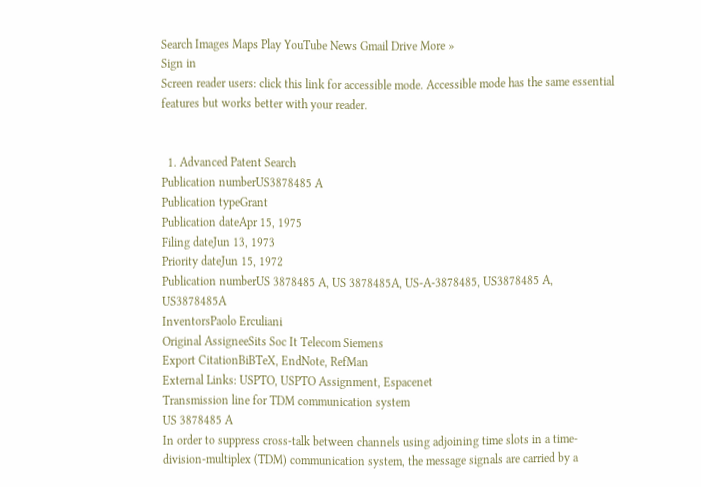Search Images Maps Play YouTube News Gmail Drive More »
Sign in
Screen reader users: click this link for accessible mode. Accessible mode has the same essential features but works better with your reader.


  1. Advanced Patent Search
Publication numberUS3878485 A
Publication typeGrant
Publication dateApr 15, 1975
Filing dateJun 13, 1973
Priority dateJun 15, 1972
Publication numberUS 3878485 A, US 3878485A, US-A-3878485, US3878485 A, US3878485A
InventorsPaolo Erculiani
Original AssigneeSits Soc It Telecom Siemens
Export CitationBiBTeX, EndNote, RefMan
External Links: USPTO, USPTO Assignment, Espacenet
Transmission line for TDM communication system
US 3878485 A
In order to suppress cross-talk between channels using adjoining time slots in a time-division-multiplex (TDM) communication system, the message signals are carried by a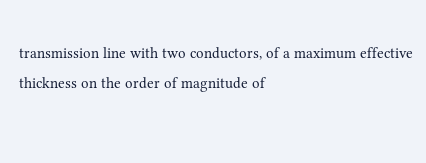transmission line with two conductors, of a maximum effective thickness on the order of magnitude of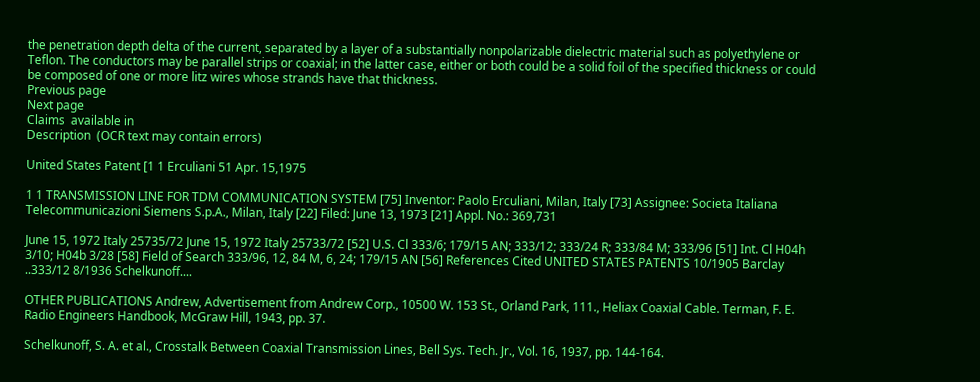the penetration depth delta of the current, separated by a layer of a substantially nonpolarizable dielectric material such as polyethylene or Teflon. The conductors may be parallel strips or coaxial; in the latter case, either or both could be a solid foil of the specified thickness or could be composed of one or more litz wires whose strands have that thickness.
Previous page
Next page
Claims  available in
Description  (OCR text may contain errors)

United States Patent [1 1 Erculiani 51 Apr. 15,1975

1 1 TRANSMISSION LINE FOR TDM COMMUNICATION SYSTEM [75] Inventor: Paolo Erculiani, Milan, Italy [73] Assignee: Societa Italiana Telecommunicazioni Siemens S.p.A., Milan, Italy [22] Filed: June 13, 1973 [21] Appl. No.: 369,731

June 15, 1972 Italy 25735/72 June 15, 1972 Italy 25733/72 [52] U.S. Cl 333/6; 179/15 AN; 333/12; 333/24 R; 333/84 M; 333/96 [51] Int. Cl H04h 3/10; H04b 3/28 [58] Field of Search 333/96, 12, 84 M, 6, 24; 179/15 AN [56] References Cited UNITED STATES PATENTS 10/1905 Barclay ..333/12 8/1936 Schelkunoff....

OTHER PUBLICATIONS Andrew, Advertisement from Andrew Corp., 10500 W. 153 St., Orland Park, 111., Heliax Coaxial Cable. Terman, F. E. Radio Engineers Handbook, McGraw Hill, 1943, pp. 37.

Schelkunoff, S. A. et al., Crosstalk Between Coaxial Transmission Lines, Bell Sys. Tech. Jr., Vol. 16, 1937, pp. 144-164.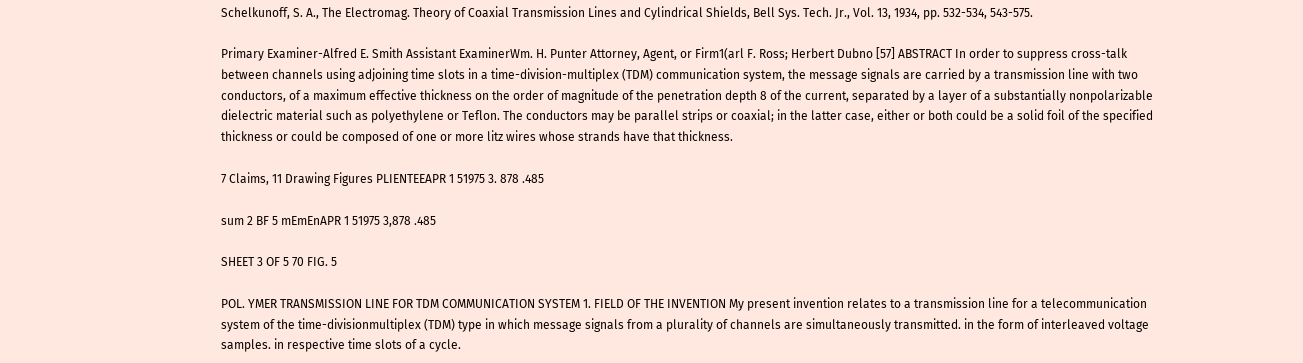Schelkunoff, S. A., The Electromag. Theory of Coaxial Transmission Lines and Cylindrical Shields, Bell Sys. Tech. Jr., Vol. 13, 1934, pp. 532-534, 543-575.

Primary Examiner-Alfred E. Smith Assistant ExaminerWm. H. Punter Attorney, Agent, or Firm1(arl F. Ross; Herbert Dubno [57] ABSTRACT In order to suppress cross-talk between channels using adjoining time slots in a time-division-multiplex (TDM) communication system, the message signals are carried by a transmission line with two conductors, of a maximum effective thickness on the order of magnitude of the penetration depth 8 of the current, separated by a layer of a substantially nonpolarizable dielectric material such as polyethylene or Teflon. The conductors may be parallel strips or coaxial; in the latter case, either or both could be a solid foil of the specified thickness or could be composed of one or more litz wires whose strands have that thickness.

7 Claims, 11 Drawing Figures PLIENTEEAPR 1 51975 3. 878 .485

sum 2 BF 5 mEmEnAPR 1 51975 3,878 .485

SHEET 3 OF 5 70 FIG. 5

POL. YMER TRANSMISSION LINE FOR TDM COMMUNICATION SYSTEM 1. FIELD OF THE INVENTION My present invention relates to a transmission line for a telecommunication system of the time-divisionmultiplex (TDM) type in which message signals from a plurality of channels are simultaneously transmitted. in the form of interleaved voltage samples. in respective time slots of a cycle.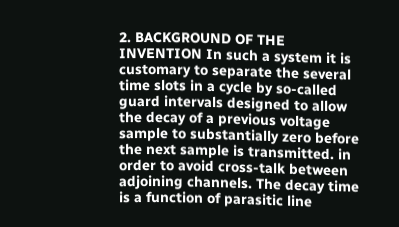2. BACKGROUND OF THE INVENTION In such a system it is customary to separate the several time slots in a cycle by so-called guard intervals designed to allow the decay of a previous voltage sample to substantially zero before the next sample is transmitted. in order to avoid cross-talk between adjoining channels. The decay time is a function of parasitic line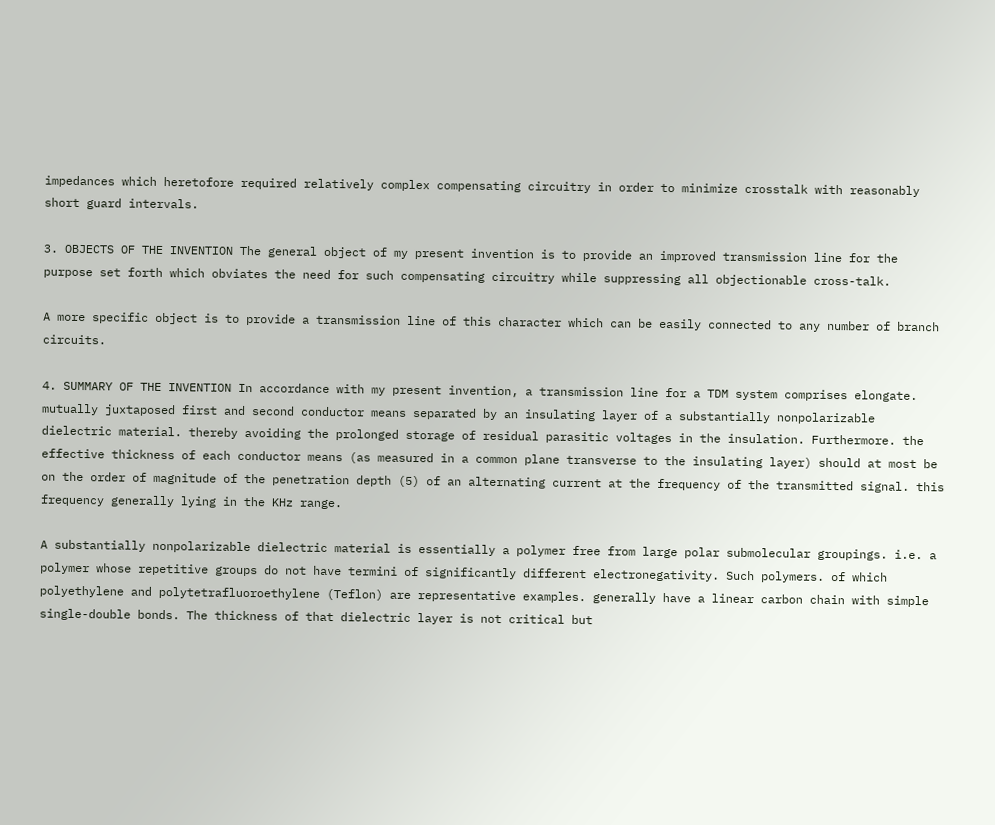impedances which heretofore required relatively complex compensating circuitry in order to minimize crosstalk with reasonably short guard intervals.

3. OBJECTS OF THE INVENTION The general object of my present invention is to provide an improved transmission line for the purpose set forth which obviates the need for such compensating circuitry while suppressing all objectionable cross-talk.

A more specific object is to provide a transmission line of this character which can be easily connected to any number of branch circuits.

4. SUMMARY OF THE INVENTION In accordance with my present invention, a transmission line for a TDM system comprises elongate. mutually juxtaposed first and second conductor means separated by an insulating layer of a substantially nonpolarizable dielectric material. thereby avoiding the prolonged storage of residual parasitic voltages in the insulation. Furthermore. the effective thickness of each conductor means (as measured in a common plane transverse to the insulating layer) should at most be on the order of magnitude of the penetration depth (5) of an alternating current at the frequency of the transmitted signal. this frequency generally lying in the KHz range.

A substantially nonpolarizable dielectric material is essentially a polymer free from large polar submolecular groupings. i.e. a polymer whose repetitive groups do not have termini of significantly different electronegativity. Such polymers. of which polyethylene and polytetrafluoroethylene (Teflon) are representative examples. generally have a linear carbon chain with simple single-double bonds. The thickness of that dielectric layer is not critical but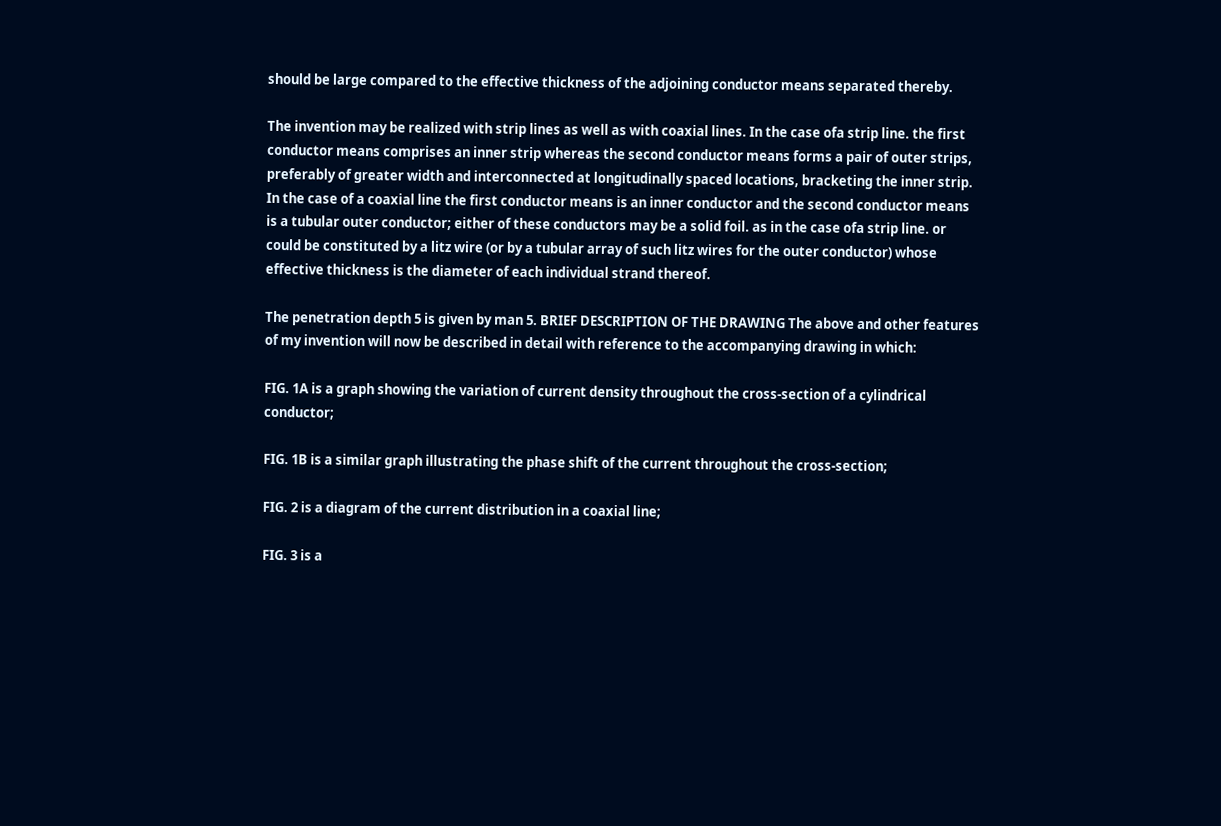should be large compared to the effective thickness of the adjoining conductor means separated thereby.

The invention may be realized with strip lines as well as with coaxial lines. In the case ofa strip line. the first conductor means comprises an inner strip whereas the second conductor means forms a pair of outer strips, preferably of greater width and interconnected at longitudinally spaced locations, bracketing the inner strip. In the case of a coaxial line the first conductor means is an inner conductor and the second conductor means is a tubular outer conductor; either of these conductors may be a solid foil. as in the case ofa strip line. or could be constituted by a litz wire (or by a tubular array of such litz wires for the outer conductor) whose effective thickness is the diameter of each individual strand thereof.

The penetration depth 5 is given by man 5. BRIEF DESCRIPTION OF THE DRAWING The above and other features of my invention will now be described in detail with reference to the accompanying drawing in which:

FIG. 1A is a graph showing the variation of current density throughout the cross-section of a cylindrical conductor;

FIG. 1B is a similar graph illustrating the phase shift of the current throughout the cross-section;

FIG. 2 is a diagram of the current distribution in a coaxial line;

FIG. 3 is a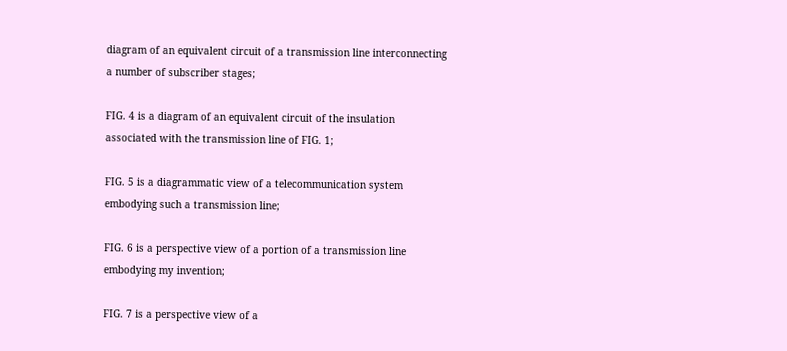diagram of an equivalent circuit of a transmission line interconnecting a number of subscriber stages;

FIG. 4 is a diagram of an equivalent circuit of the insulation associated with the transmission line of FIG. 1;

FIG. 5 is a diagrammatic view of a telecommunication system embodying such a transmission line;

FIG. 6 is a perspective view of a portion of a transmission line embodying my invention;

FIG. 7 is a perspective view of a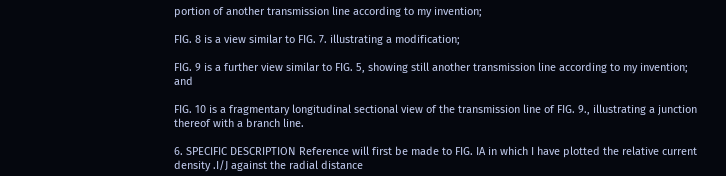portion of another transmission line according to my invention;

FIG. 8 is a view similar to FIG. 7. illustrating a modification;

FIG. 9 is a further view similar to FIG. 5, showing still another transmission line according to my invention; and

FIG. 10 is a fragmentary longitudinal sectional view of the transmission line of FIG. 9., illustrating a junction thereof with a branch line.

6. SPECIFIC DESCRIPTION Reference will first be made to FIG. IA in which I have plotted the relative current density .I/J against the radial distance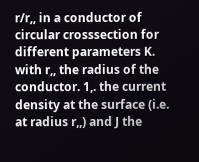r/r,, in a conductor of circular crosssection for different parameters K. with r,, the radius of the conductor. 1,. the current density at the surface (i.e. at radius r,,) and J the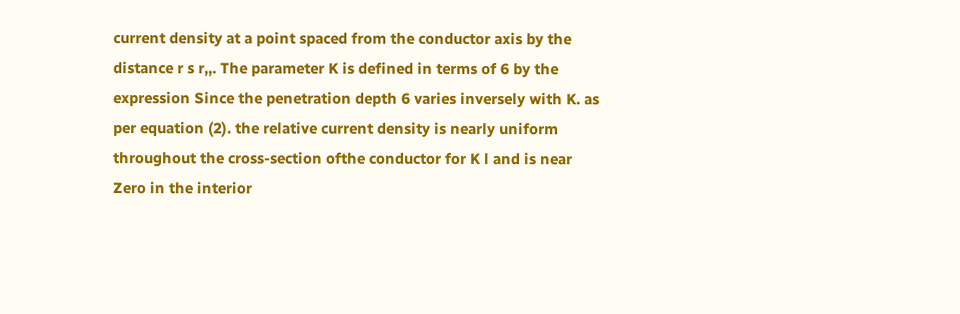current density at a point spaced from the conductor axis by the distance r s r,,. The parameter K is defined in terms of 6 by the expression Since the penetration depth 6 varies inversely with K. as per equation (2). the relative current density is nearly uniform throughout the cross-section ofthe conductor for K l and is near Zero in the interior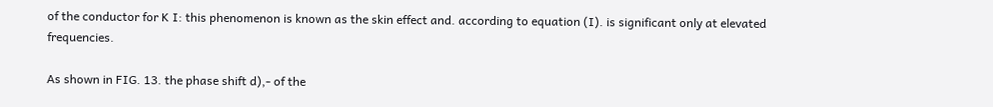of the conductor for K I: this phenomenon is known as the skin effect and. according to equation (I). is significant only at elevated frequencies.

As shown in FIG. 13. the phase shift d),- of the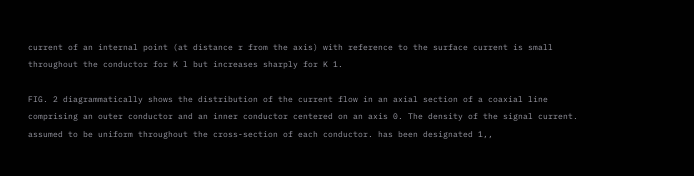current of an internal point (at distance r from the axis) with reference to the surface current is small throughout the conductor for K l but increases sharply for K 1.

FIG. 2 diagrammatically shows the distribution of the current flow in an axial section of a coaxial line comprising an outer conductor and an inner conductor centered on an axis 0. The density of the signal current. assumed to be uniform throughout the cross-section of each conductor. has been designated 1,,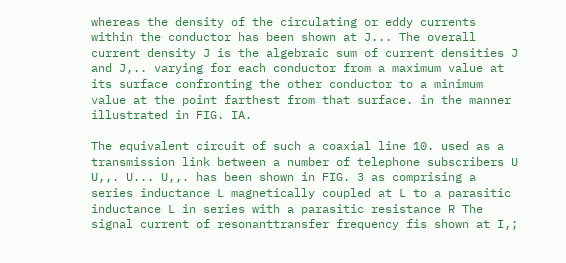whereas the density of the circulating or eddy currents within the conductor has been shown at J... The overall current density J is the algebraic sum of current densities J and J,.. varying for each conductor from a maximum value at its surface confronting the other conductor to a minimum value at the point farthest from that surface. in the manner illustrated in FIG. IA.

The equivalent circuit of such a coaxial line 10. used as a transmission link between a number of telephone subscribers U U,,. U... U,,. has been shown in FIG. 3 as comprising a series inductance L magnetically coupled at L to a parasitic inductance L in series with a parasitic resistance R The signal current of resonanttransfer frequency fis shown at I,;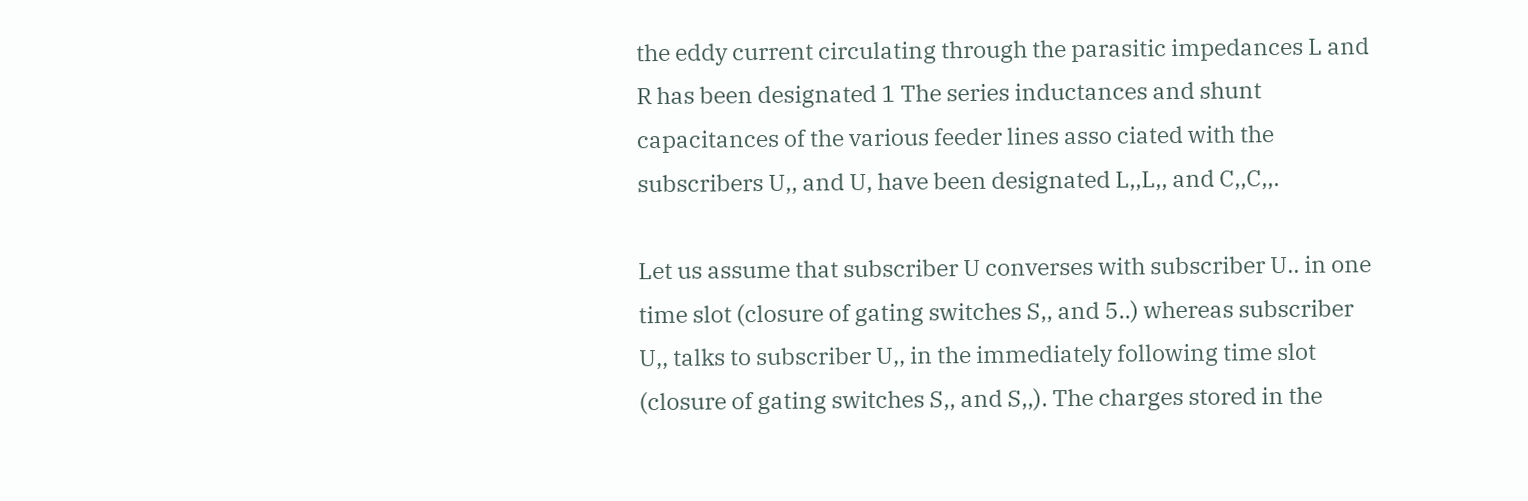the eddy current circulating through the parasitic impedances L and R has been designated 1 The series inductances and shunt capacitances of the various feeder lines asso ciated with the subscribers U,, and U, have been designated L,,L,, and C,,C,,.

Let us assume that subscriber U converses with subscriber U.. in one time slot (closure of gating switches S,, and 5..) whereas subscriber U,, talks to subscriber U,, in the immediately following time slot (closure of gating switches S,, and S,,). The charges stored in the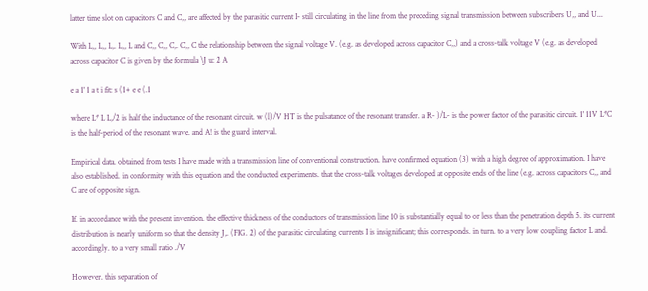latter time slot on capacitors C and C,, are affected by the parasitic current I- still circulating in the line from the preceding signal transmission between subscribers U,, and U...

With L,, L,, L,. L,, L and C,, C,, C,. C,, C the relationship between the signal voltage V. (e.g. as developed across capacitor C,,) and a cross-talk voltage V (e.g. as developed across capacitor C is given by the formula \J u: 2 A

e a 1' 1 a t i fit: s (1+ e e (.1

where L* L L,/2 is half the inductance of the resonant circuit. w (l)/V HT is the pulsatance of the resonant transfer. a R- )/L- is the power factor of the parasitic circuit. 1' 11V L*C is the half-period of the resonant wave. and A! is the guard interval.

Empirical data. obtained from tests I have made with a transmission line of conventional construction. have confirmed equation (3) with a high degree of approximation. I have also established. in conformity with this equation and the conducted experiments. that the cross-talk voltages developed at opposite ends of the line (e.g. across capacitors C,, and C are of opposite sign.

If. in accordance with the present invention. the effective thickness of the conductors of transmission line 10 is substantially equal to or less than the penetration depth 5. its current distribution is nearly uniform so that the density J,. (FIG. 2) of the parasitic circulating currents I is insignificant; this corresponds. in turn. to a very low coupling factor L and. accordingly. to a very small ratio ./V

However. this separation of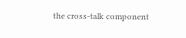the cross-talk component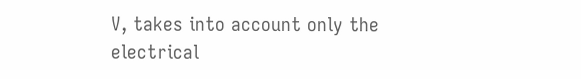V, takes into account only the electrical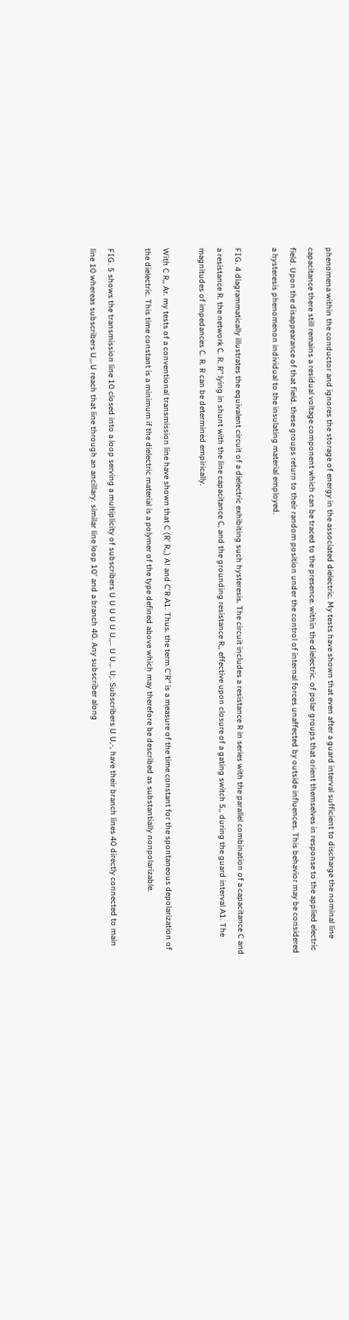phenomena within the conductor and ignores the storage of energy in the associated dielectric. My tests have shown that even after a guard interval sufficient to discharge the nominal line capacitance there still remains a residual voltage component which can be traced to the presence. within the dielectric. of polar groups that orient themselves in response to the applied electric field. Upon the disappearance of that field. these groups return to their random position under the control of internal forces unaffected by outside influences. This behavior may be considered a hysteresis phenomenon individual to the insulating material employed.

FIG. 4 diagrammatically illustrates the equivalent circuit of a dielectric exhibiting such hysteresis. The circuit includes a resistance R in series with the parallel combination of a capacitance C and a resistance R. the network C. R. R" lying in shunt with the line capacitance C, and the grounding resistance R,, effective upon closure of a gating switch 5,, during the guard interval A1. The magnitudes of impedances C. R. R can be determined empirically.

With C R,, Ar. my tests of a conventional transmission line have shown that C (R' R,,) A! and C'R A1. Thus. the term C'R" is a measure of the time constant for the spontaneous depolarization of the dielectric. This time constant is a minimum if the dielectric material is a polymer of the type defined above which may therefore be described as substantially nonpolarizable.

FIG. 5 shows the transmission line 10 closed into a loop serving a multiplicity of subscribers U U U U U U,,.. U U.,. U;. Subscribers U U,-, have their branch lines 40 directly connected to main line 10 whereas subscribers U,,.U reach that line through an ancillary. similar line loop 10' and a branch 40. Any subscriber along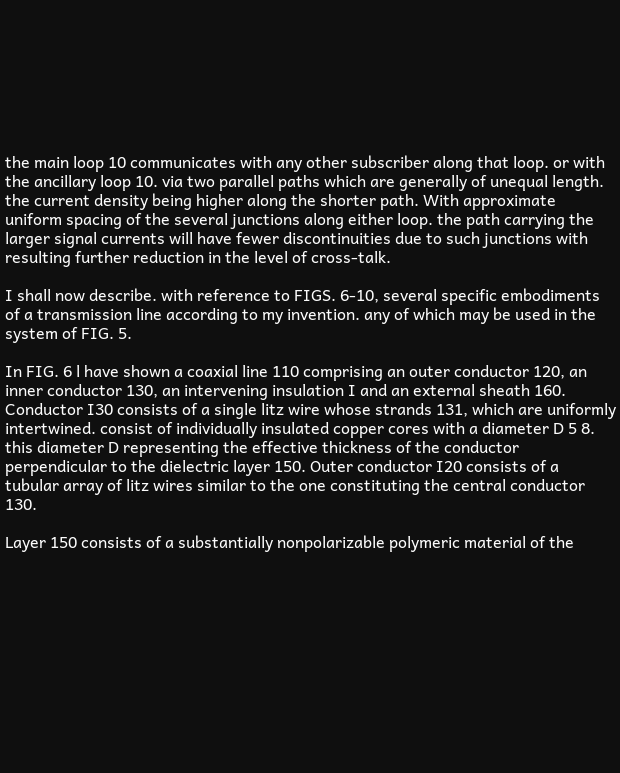the main loop 10 communicates with any other subscriber along that loop. or with the ancillary loop 10. via two parallel paths which are generally of unequal length. the current density being higher along the shorter path. With approximate uniform spacing of the several junctions along either loop. the path carrying the larger signal currents will have fewer discontinuities due to such junctions with resulting further reduction in the level of cross-talk.

I shall now describe. with reference to FIGS. 6-10, several specific embodiments of a transmission line according to my invention. any of which may be used in the system of FIG. 5.

In FIG. 6 l have shown a coaxial line 110 comprising an outer conductor 120, an inner conductor 130, an intervening insulation I and an external sheath 160. Conductor I30 consists of a single litz wire whose strands 131, which are uniformly intertwined. consist of individually insulated copper cores with a diameter D 5 8. this diameter D representing the effective thickness of the conductor perpendicular to the dielectric layer 150. Outer conductor I20 consists of a tubular array of litz wires similar to the one constituting the central conductor 130.

Layer 150 consists of a substantially nonpolarizable polymeric material of the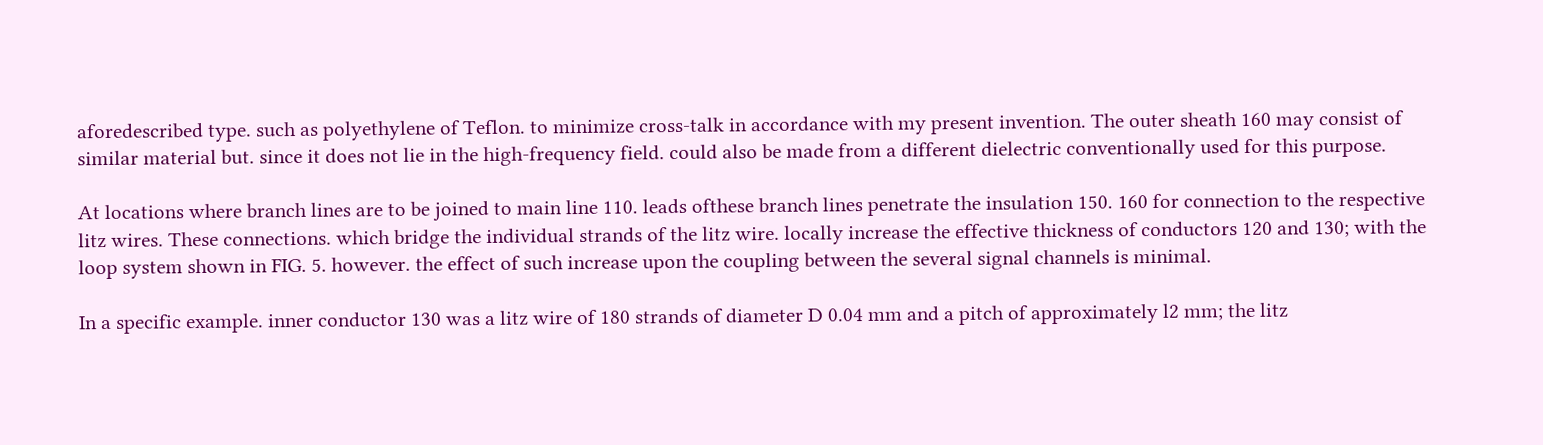aforedescribed type. such as polyethylene of Teflon. to minimize cross-talk in accordance with my present invention. The outer sheath 160 may consist of similar material but. since it does not lie in the high-frequency field. could also be made from a different dielectric conventionally used for this purpose.

At locations where branch lines are to be joined to main line 110. leads ofthese branch lines penetrate the insulation 150. 160 for connection to the respective litz wires. These connections. which bridge the individual strands of the litz wire. locally increase the effective thickness of conductors 120 and 130; with the loop system shown in FIG. 5. however. the effect of such increase upon the coupling between the several signal channels is minimal.

In a specific example. inner conductor 130 was a litz wire of 180 strands of diameter D 0.04 mm and a pitch of approximately l2 mm; the litz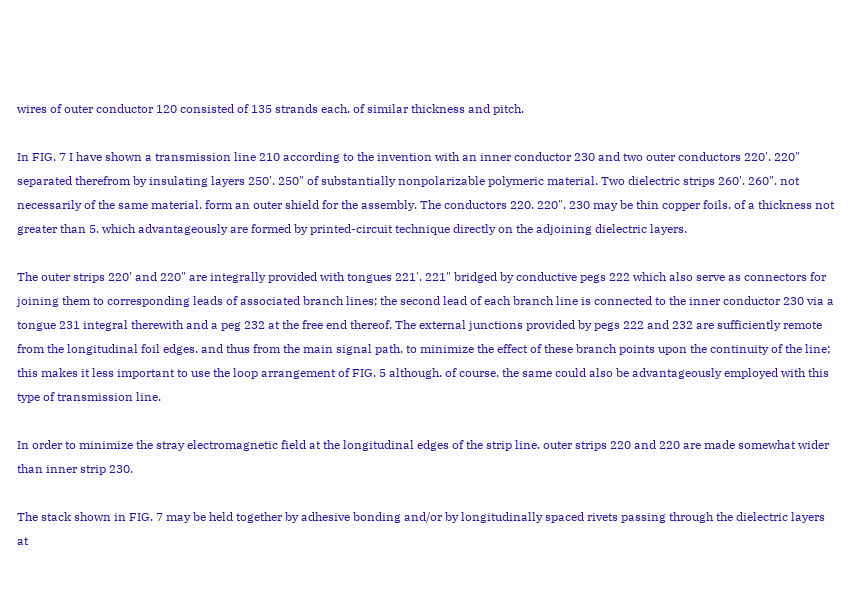wires of outer conductor 120 consisted of 135 strands each. of similar thickness and pitch.

In FIG. 7 I have shown a transmission line 210 according to the invention with an inner conductor 230 and two outer conductors 220'. 220" separated therefrom by insulating layers 250'. 250" of substantially nonpolarizable polymeric material. Two dielectric strips 260'. 260". not necessarily of the same material. form an outer shield for the assembly. The conductors 220. 220". 230 may be thin copper foils. of a thickness not greater than 5. which advantageously are formed by printed-circuit technique directly on the adjoining dielectric layers.

The outer strips 220' and 220" are integrally provided with tongues 221'. 221" bridged by conductive pegs 222 which also serve as connectors for joining them to corresponding leads of associated branch lines; the second lead of each branch line is connected to the inner conductor 230 via a tongue 231 integral therewith and a peg 232 at the free end thereof. The external junctions provided by pegs 222 and 232 are sufficiently remote from the longitudinal foil edges. and thus from the main signal path. to minimize the effect of these branch points upon the continuity of the line; this makes it less important to use the loop arrangement of FIG. 5 although. of course. the same could also be advantageously employed with this type of transmission line.

In order to minimize the stray electromagnetic field at the longitudinal edges of the strip line. outer strips 220 and 220 are made somewhat wider than inner strip 230.

The stack shown in FIG. 7 may be held together by adhesive bonding and/or by longitudinally spaced rivets passing through the dielectric layers at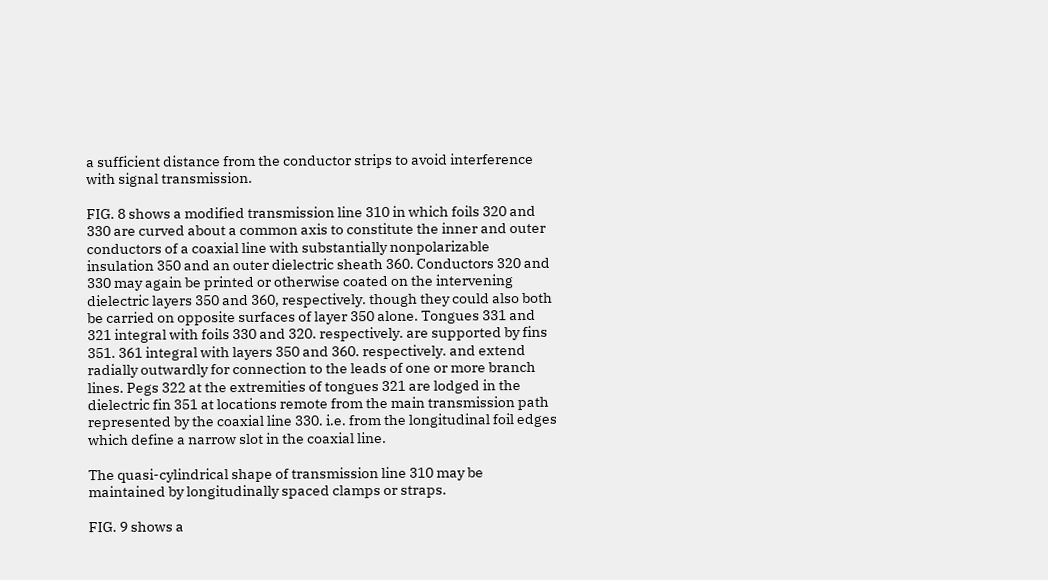a sufficient distance from the conductor strips to avoid interference with signal transmission.

FIG. 8 shows a modified transmission line 310 in which foils 320 and 330 are curved about a common axis to constitute the inner and outer conductors of a coaxial line with substantially nonpolarizable insulation 350 and an outer dielectric sheath 360. Conductors 320 and 330 may again be printed or otherwise coated on the intervening dielectric layers 350 and 360, respectively. though they could also both be carried on opposite surfaces of layer 350 alone. Tongues 331 and 321 integral with foils 330 and 320. respectively. are supported by fins 351. 361 integral with layers 350 and 360. respectively. and extend radially outwardly for connection to the leads of one or more branch lines. Pegs 322 at the extremities of tongues 321 are lodged in the dielectric fin 351 at locations remote from the main transmission path represented by the coaxial line 330. i.e. from the longitudinal foil edges which define a narrow slot in the coaxial line.

The quasi-cylindrical shape of transmission line 310 may be maintained by longitudinally spaced clamps or straps.

FIG. 9 shows a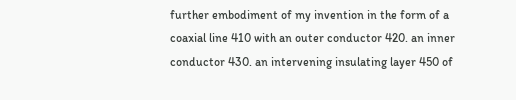further embodiment of my invention in the form of a coaxial line 410 with an outer conductor 420. an inner conductor 430. an intervening insulating layer 450 of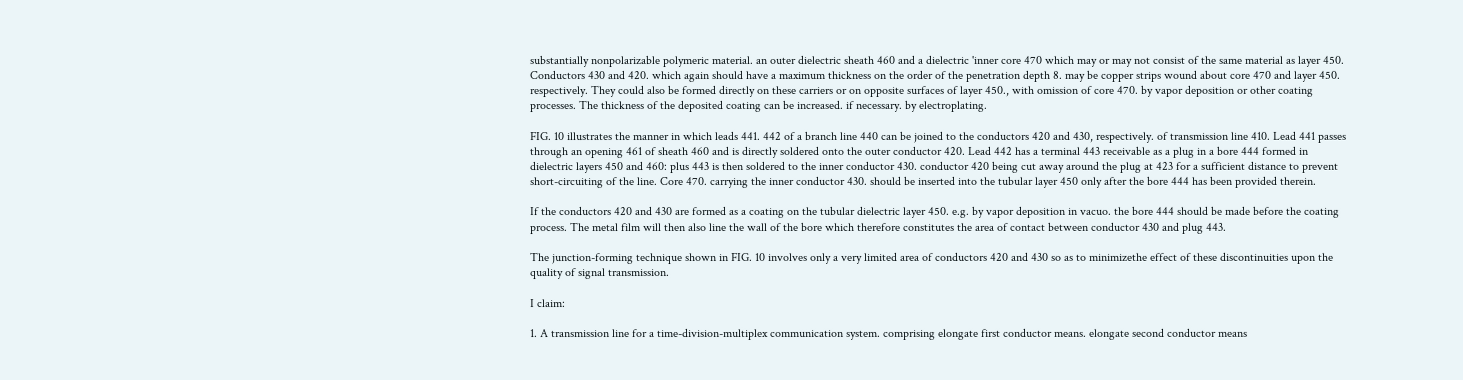substantially nonpolarizable polymeric material. an outer dielectric sheath 460 and a dielectric 'inner core 470 which may or may not consist of the same material as layer 450. Conductors 430 and 420. which again should have a maximum thickness on the order of the penetration depth 8. may be copper strips wound about core 470 and layer 450. respectively. They could also be formed directly on these carriers or on opposite surfaces of layer 450., with omission of core 470. by vapor deposition or other coating processes. The thickness of the deposited coating can be increased. if necessary. by electroplating.

FIG. 10 illustrates the manner in which leads 441. 442 of a branch line 440 can be joined to the conductors 420 and 430, respectively. of transmission line 410. Lead 441 passes through an opening 461 of sheath 460 and is directly soldered onto the outer conductor 420. Lead 442 has a terminal 443 receivable as a plug in a bore 444 formed in dielectric layers 450 and 460: plus 443 is then soldered to the inner conductor 430. conductor 420 being cut away around the plug at 423 for a sufficient distance to prevent short-circuiting of the line. Core 470. carrying the inner conductor 430. should be inserted into the tubular layer 450 only after the bore 444 has been provided therein.

If the conductors 420 and 430 are formed as a coating on the tubular dielectric layer 450. e.g. by vapor deposition in vacuo. the bore 444 should be made before the coating process. The metal film will then also line the wall of the bore which therefore constitutes the area of contact between conductor 430 and plug 443.

The junction-forming technique shown in FIG. 10 involves only a very limited area of conductors 420 and 430 so as to minimizethe effect of these discontinuities upon the quality of signal transmission.

I claim:

1. A transmission line for a time-division-multiplex communication system. comprising elongate first conductor means. elongate second conductor means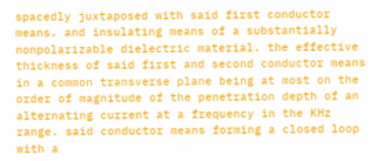spacedly juxtaposed with said first conductor means. and insulating means of a substantially nonpolarizable dielectric material. the effective thickness of said first and second conductor means in a common transverse plane being at most on the order of magnitude of the penetration depth of an alternating current at a frequency in the KHz range. said conductor means forming a closed loop with a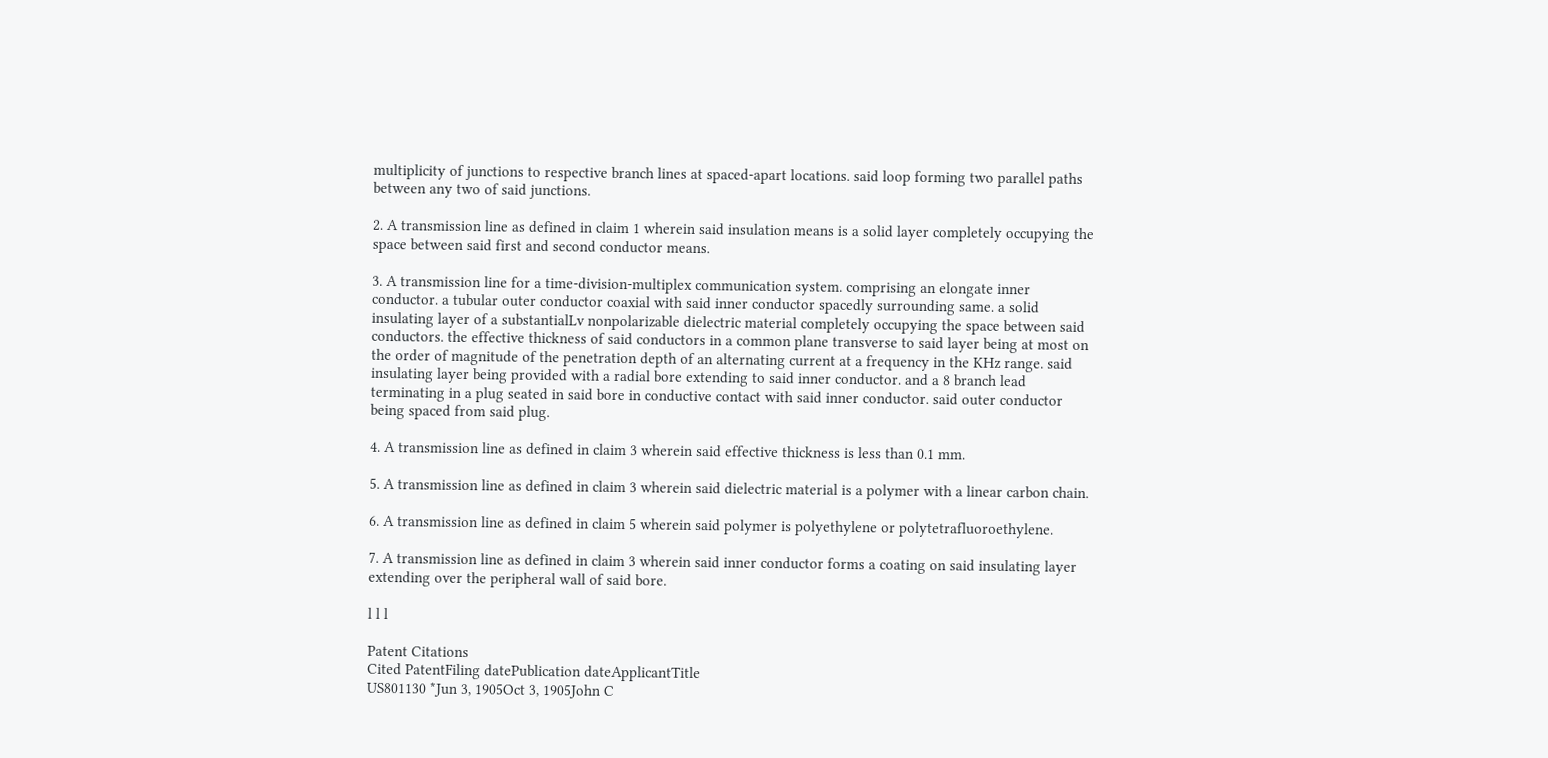multiplicity of junctions to respective branch lines at spaced-apart locations. said loop forming two parallel paths between any two of said junctions.

2. A transmission line as defined in claim 1 wherein said insulation means is a solid layer completely occupying the space between said first and second conductor means.

3. A transmission line for a time-division-multiplex communication system. comprising an elongate inner conductor. a tubular outer conductor coaxial with said inner conductor spacedly surrounding same. a solid insulating layer of a substantialLv nonpolarizable dielectric material completely occupying the space between said conductors. the effective thickness of said conductors in a common plane transverse to said layer being at most on the order of magnitude of the penetration depth of an alternating current at a frequency in the KHz range. said insulating layer being provided with a radial bore extending to said inner conductor. and a 8 branch lead terminating in a plug seated in said bore in conductive contact with said inner conductor. said outer conductor being spaced from said plug.

4. A transmission line as defined in claim 3 wherein said effective thickness is less than 0.1 mm.

5. A transmission line as defined in claim 3 wherein said dielectric material is a polymer with a linear carbon chain.

6. A transmission line as defined in claim 5 wherein said polymer is polyethylene or polytetrafluoroethylene.

7. A transmission line as defined in claim 3 wherein said inner conductor forms a coating on said insulating layer extending over the peripheral wall of said bore.

l l l

Patent Citations
Cited PatentFiling datePublication dateApplicantTitle
US801130 *Jun 3, 1905Oct 3, 1905John C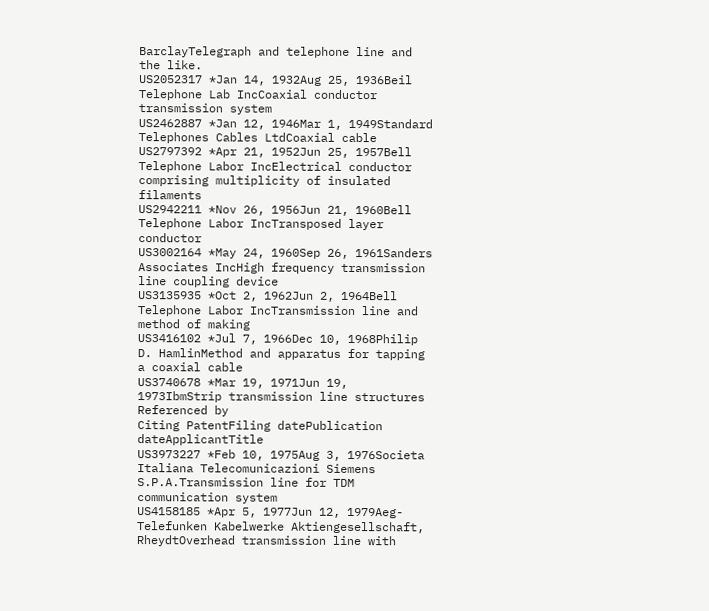BarclayTelegraph and telephone line and the like.
US2052317 *Jan 14, 1932Aug 25, 1936Beil Telephone Lab IncCoaxial conductor transmission system
US2462887 *Jan 12, 1946Mar 1, 1949Standard Telephones Cables LtdCoaxial cable
US2797392 *Apr 21, 1952Jun 25, 1957Bell Telephone Labor IncElectrical conductor comprising multiplicity of insulated filaments
US2942211 *Nov 26, 1956Jun 21, 1960Bell Telephone Labor IncTransposed layer conductor
US3002164 *May 24, 1960Sep 26, 1961Sanders Associates IncHigh frequency transmission line coupling device
US3135935 *Oct 2, 1962Jun 2, 1964Bell Telephone Labor IncTransmission line and method of making
US3416102 *Jul 7, 1966Dec 10, 1968Philip D. HamlinMethod and apparatus for tapping a coaxial cable
US3740678 *Mar 19, 1971Jun 19, 1973IbmStrip transmission line structures
Referenced by
Citing PatentFiling datePublication dateApplicantTitle
US3973227 *Feb 10, 1975Aug 3, 1976Societa Italiana Telecomunicazioni Siemens S.P.A.Transmission line for TDM communication system
US4158185 *Apr 5, 1977Jun 12, 1979Aeg-Telefunken Kabelwerke Aktiengesellschaft, RheydtOverhead transmission line with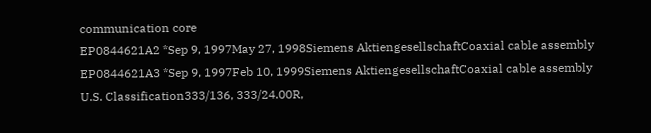communication core
EP0844621A2 *Sep 9, 1997May 27, 1998Siemens AktiengesellschaftCoaxial cable assembly
EP0844621A3 *Sep 9, 1997Feb 10, 1999Siemens AktiengesellschaftCoaxial cable assembly
U.S. Classification333/136, 333/24.00R,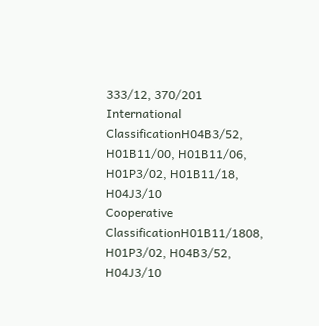333/12, 370/201
International ClassificationH04B3/52, H01B11/00, H01B11/06, H01P3/02, H01B11/18, H04J3/10
Cooperative ClassificationH01B11/1808, H01P3/02, H04B3/52, H04J3/10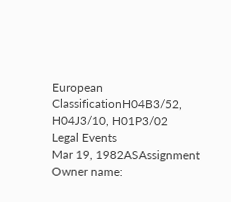European ClassificationH04B3/52, H04J3/10, H01P3/02
Legal Events
Mar 19, 1982ASAssignment
Owner name: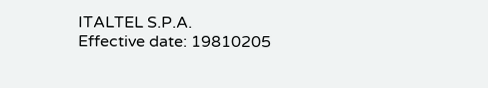ITALTEL S.P.A.
Effective date: 19810205